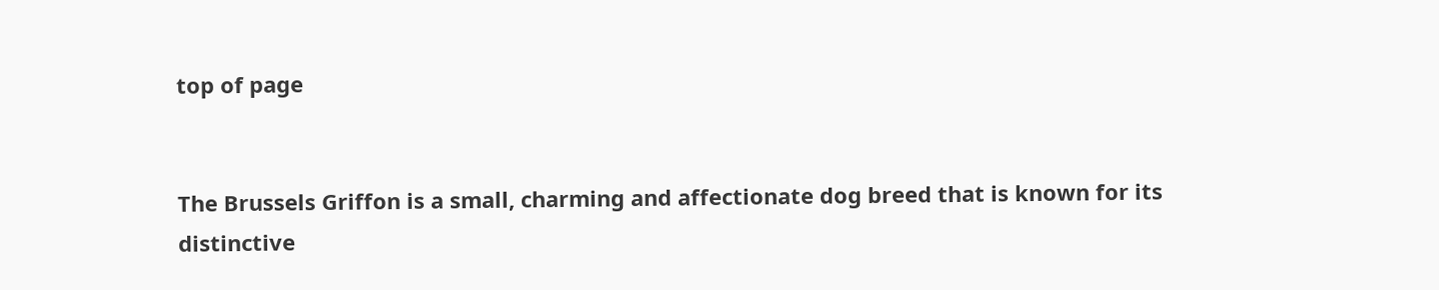top of page


The Brussels Griffon is a small, charming and affectionate dog breed that is known for its distinctive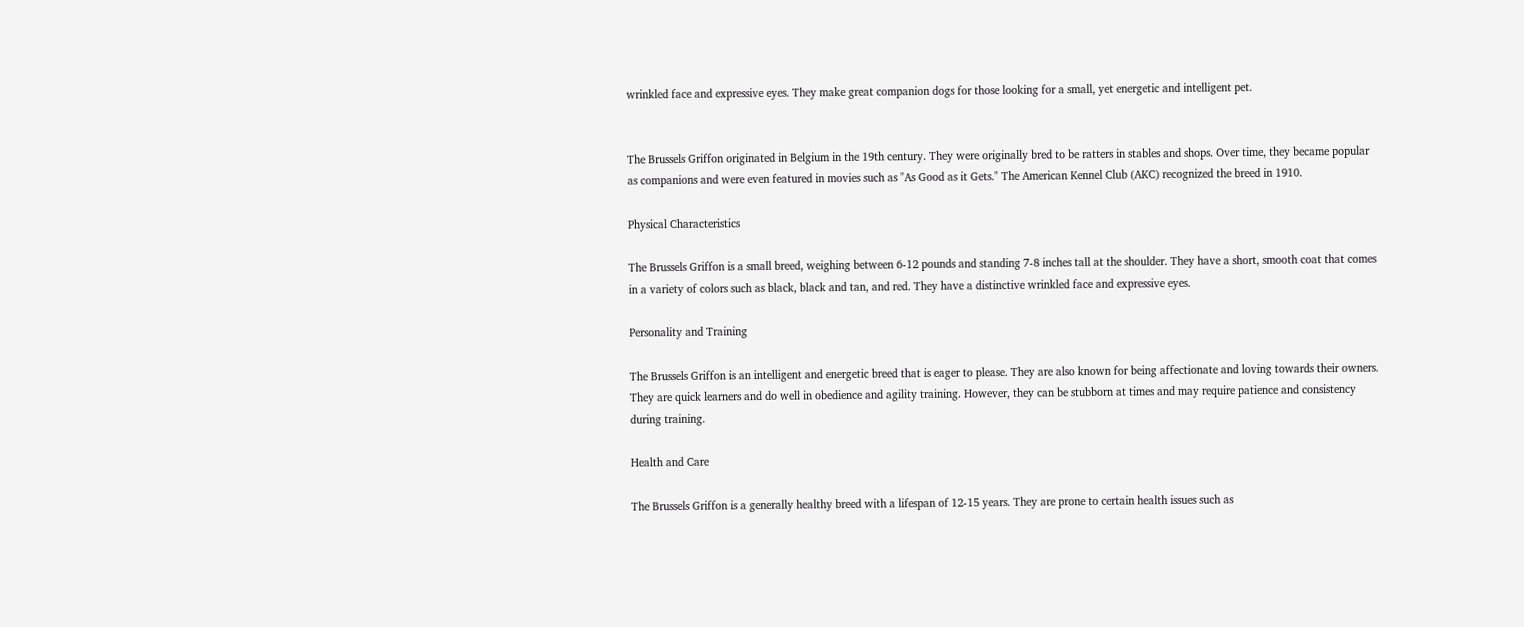wrinkled face and expressive eyes. They make great companion dogs for those looking for a small, yet energetic and intelligent pet.


The Brussels Griffon originated in Belgium in the 19th century. They were originally bred to be ratters in stables and shops. Over time, they became popular as companions and were even featured in movies such as "As Good as it Gets." The American Kennel Club (AKC) recognized the breed in 1910.

Physical Characteristics

The Brussels Griffon is a small breed, weighing between 6-12 pounds and standing 7-8 inches tall at the shoulder. They have a short, smooth coat that comes in a variety of colors such as black, black and tan, and red. They have a distinctive wrinkled face and expressive eyes.

Personality and Training

The Brussels Griffon is an intelligent and energetic breed that is eager to please. They are also known for being affectionate and loving towards their owners. They are quick learners and do well in obedience and agility training. However, they can be stubborn at times and may require patience and consistency during training.

Health and Care

The Brussels Griffon is a generally healthy breed with a lifespan of 12-15 years. They are prone to certain health issues such as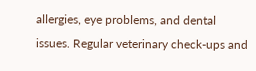allergies, eye problems, and dental issues. Regular veterinary check-ups and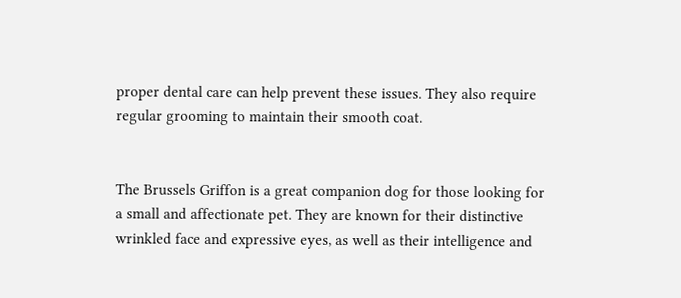proper dental care can help prevent these issues. They also require regular grooming to maintain their smooth coat.


The Brussels Griffon is a great companion dog for those looking for a small and affectionate pet. They are known for their distinctive wrinkled face and expressive eyes, as well as their intelligence and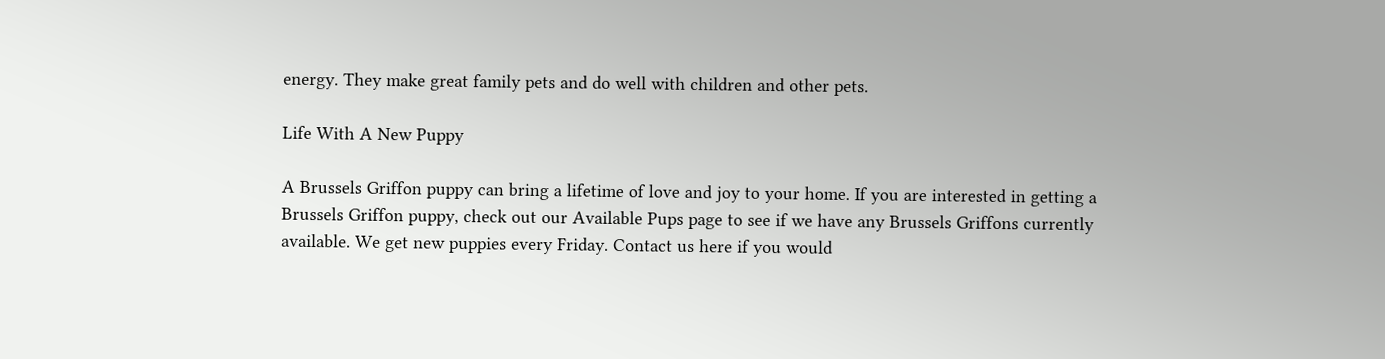energy. They make great family pets and do well with children and other pets.

Life With A New Puppy

A Brussels Griffon puppy can bring a lifetime of love and joy to your home. If you are interested in getting a Brussels Griffon puppy, check out our Available Pups page to see if we have any Brussels Griffons currently available. We get new puppies every Friday. Contact us here if you would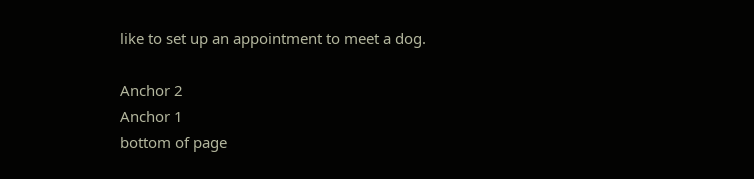like to set up an appointment to meet a dog.

Anchor 2
Anchor 1
bottom of page